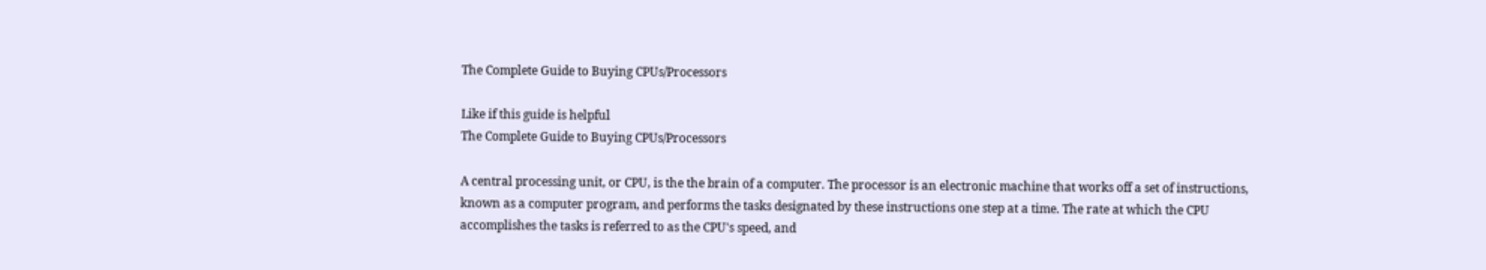The Complete Guide to Buying CPUs/Processors

Like if this guide is helpful
The Complete Guide to Buying CPUs/Processors

A central processing unit, or CPU, is the the brain of a computer. The processor is an electronic machine that works off a set of instructions, known as a computer program, and performs the tasks designated by these instructions one step at a time. The rate at which the CPU accomplishes the tasks is referred to as the CPU's speed, and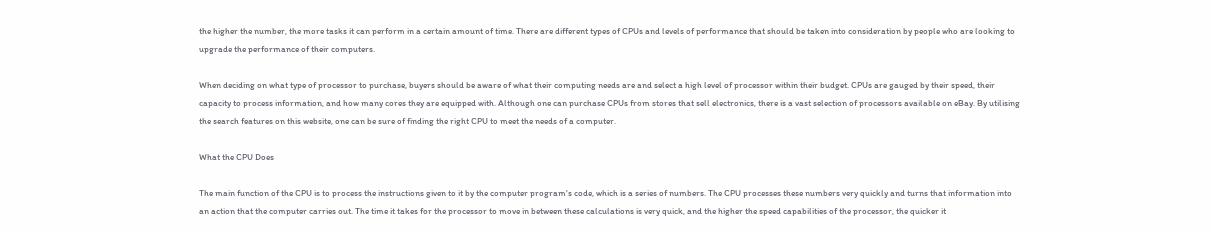the higher the number, the more tasks it can perform in a certain amount of time. There are different types of CPUs and levels of performance that should be taken into consideration by people who are looking to upgrade the performance of their computers.

When deciding on what type of processor to purchase, buyers should be aware of what their computing needs are and select a high level of processor within their budget. CPUs are gauged by their speed, their capacity to process information, and how many cores they are equipped with. Although one can purchase CPUs from stores that sell electronics, there is a vast selection of processors available on eBay. By utilising the search features on this website, one can be sure of finding the right CPU to meet the needs of a computer.

What the CPU Does

The main function of the CPU is to process the instructions given to it by the computer program's code, which is a series of numbers. The CPU processes these numbers very quickly and turns that information into an action that the computer carries out. The time it takes for the processor to move in between these calculations is very quick, and the higher the speed capabilities of the processor, the quicker it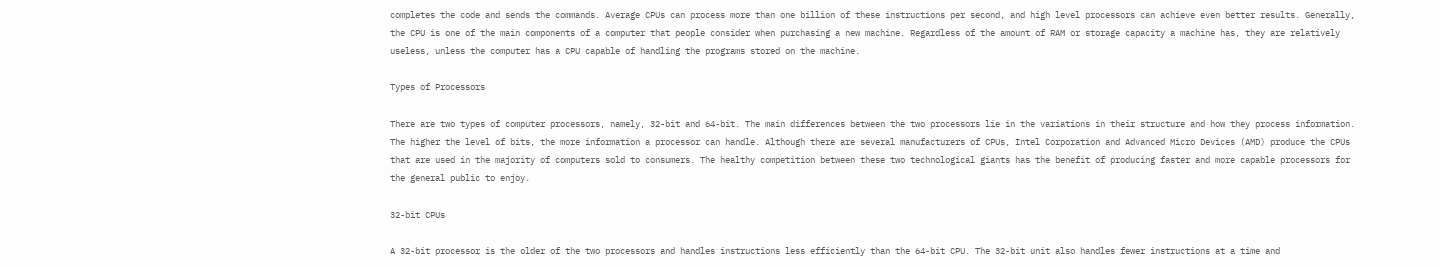completes the code and sends the commands. Average CPUs can process more than one billion of these instructions per second, and high level processors can achieve even better results. Generally, the CPU is one of the main components of a computer that people consider when purchasing a new machine. Regardless of the amount of RAM or storage capacity a machine has, they are relatively useless, unless the computer has a CPU capable of handling the programs stored on the machine.

Types of Processors

There are two types of computer processors, namely, 32-bit and 64-bit. The main differences between the two processors lie in the variations in their structure and how they process information. The higher the level of bits, the more information a processor can handle. Although there are several manufacturers of CPUs, Intel Corporation and Advanced Micro Devices (AMD) produce the CPUs that are used in the majority of computers sold to consumers. The healthy competition between these two technological giants has the benefit of producing faster and more capable processors for the general public to enjoy.

32-bit CPUs

A 32-bit processor is the older of the two processors and handles instructions less efficiently than the 64-bit CPU. The 32-bit unit also handles fewer instructions at a time and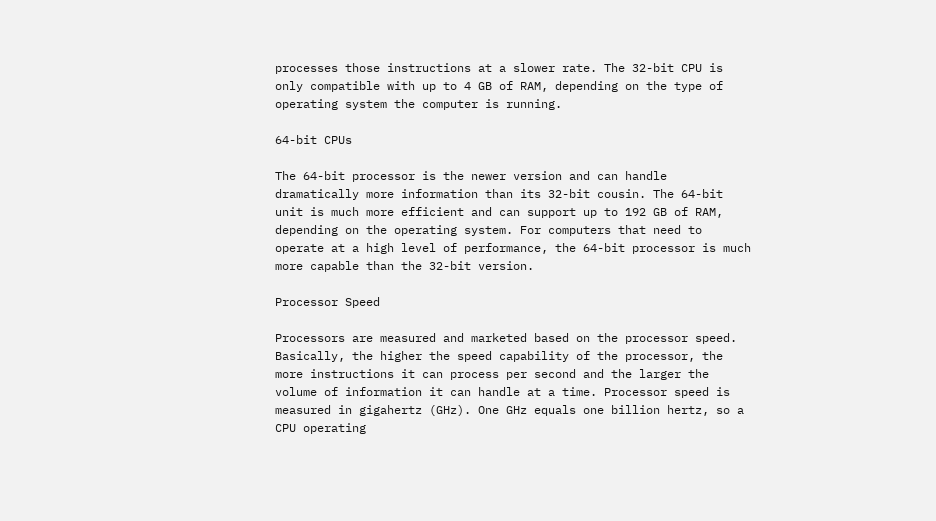processes those instructions at a slower rate. The 32-bit CPU is only compatible with up to 4 GB of RAM, depending on the type of operating system the computer is running.

64-bit CPUs

The 64-bit processor is the newer version and can handle dramatically more information than its 32-bit cousin. The 64-bit unit is much more efficient and can support up to 192 GB of RAM, depending on the operating system. For computers that need to operate at a high level of performance, the 64-bit processor is much more capable than the 32-bit version.

Processor Speed

Processors are measured and marketed based on the processor speed. Basically, the higher the speed capability of the processor, the more instructions it can process per second and the larger the volume of information it can handle at a time. Processor speed is measured in gigahertz (GHz). One GHz equals one billion hertz, so a CPU operating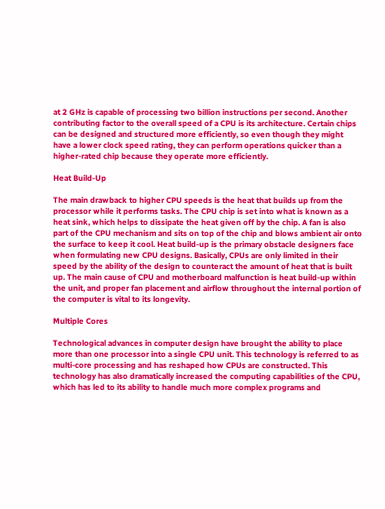at 2 GHz is capable of processing two billion instructions per second. Another contributing factor to the overall speed of a CPU is its architecture. Certain chips can be designed and structured more efficiently, so even though they might have a lower clock speed rating, they can perform operations quicker than a higher-rated chip because they operate more efficiently.

Heat Build-Up

The main drawback to higher CPU speeds is the heat that builds up from the processor while it performs tasks. The CPU chip is set into what is known as a heat sink, which helps to dissipate the heat given off by the chip. A fan is also part of the CPU mechanism and sits on top of the chip and blows ambient air onto the surface to keep it cool. Heat build-up is the primary obstacle designers face when formulating new CPU designs. Basically, CPUs are only limited in their speed by the ability of the design to counteract the amount of heat that is built up. The main cause of CPU and motherboard malfunction is heat build-up within the unit, and proper fan placement and airflow throughout the internal portion of the computer is vital to its longevity.

Multiple Cores

Technological advances in computer design have brought the ability to place more than one processor into a single CPU unit. This technology is referred to as multi-core processing and has reshaped how CPUs are constructed. This technology has also dramatically increased the computing capabilities of the CPU, which has led to its ability to handle much more complex programs and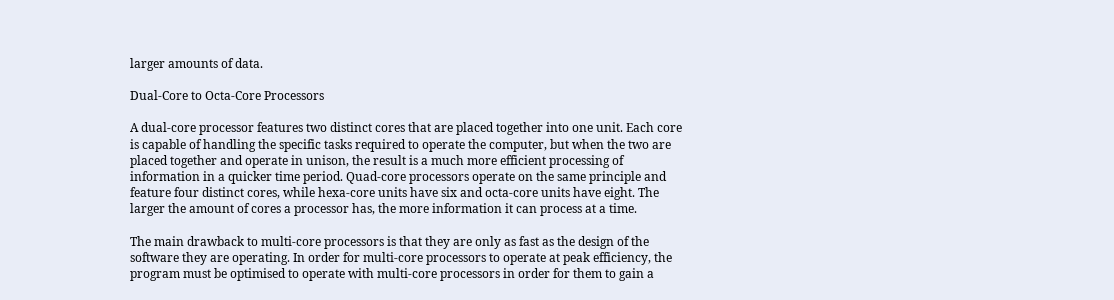larger amounts of data.

Dual-Core to Octa-Core Processors

A dual-core processor features two distinct cores that are placed together into one unit. Each core is capable of handling the specific tasks required to operate the computer, but when the two are placed together and operate in unison, the result is a much more efficient processing of information in a quicker time period. Quad-core processors operate on the same principle and feature four distinct cores, while hexa-core units have six and octa-core units have eight. The larger the amount of cores a processor has, the more information it can process at a time.

The main drawback to multi-core processors is that they are only as fast as the design of the software they are operating. In order for multi-core processors to operate at peak efficiency, the program must be optimised to operate with multi-core processors in order for them to gain a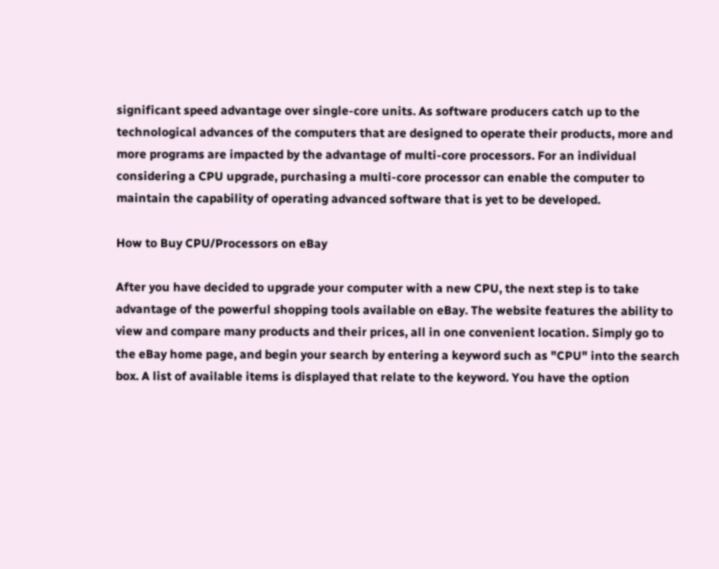significant speed advantage over single-core units. As software producers catch up to the technological advances of the computers that are designed to operate their products, more and more programs are impacted by the advantage of multi-core processors. For an individual considering a CPU upgrade, purchasing a multi-core processor can enable the computer to maintain the capability of operating advanced software that is yet to be developed.

How to Buy CPU/Processors on eBay

After you have decided to upgrade your computer with a new CPU, the next step is to take advantage of the powerful shopping tools available on eBay. The website features the ability to view and compare many products and their prices, all in one convenient location. Simply go to the eBay home page, and begin your search by entering a keyword such as "CPU" into the search box. A list of available items is displayed that relate to the keyword. You have the option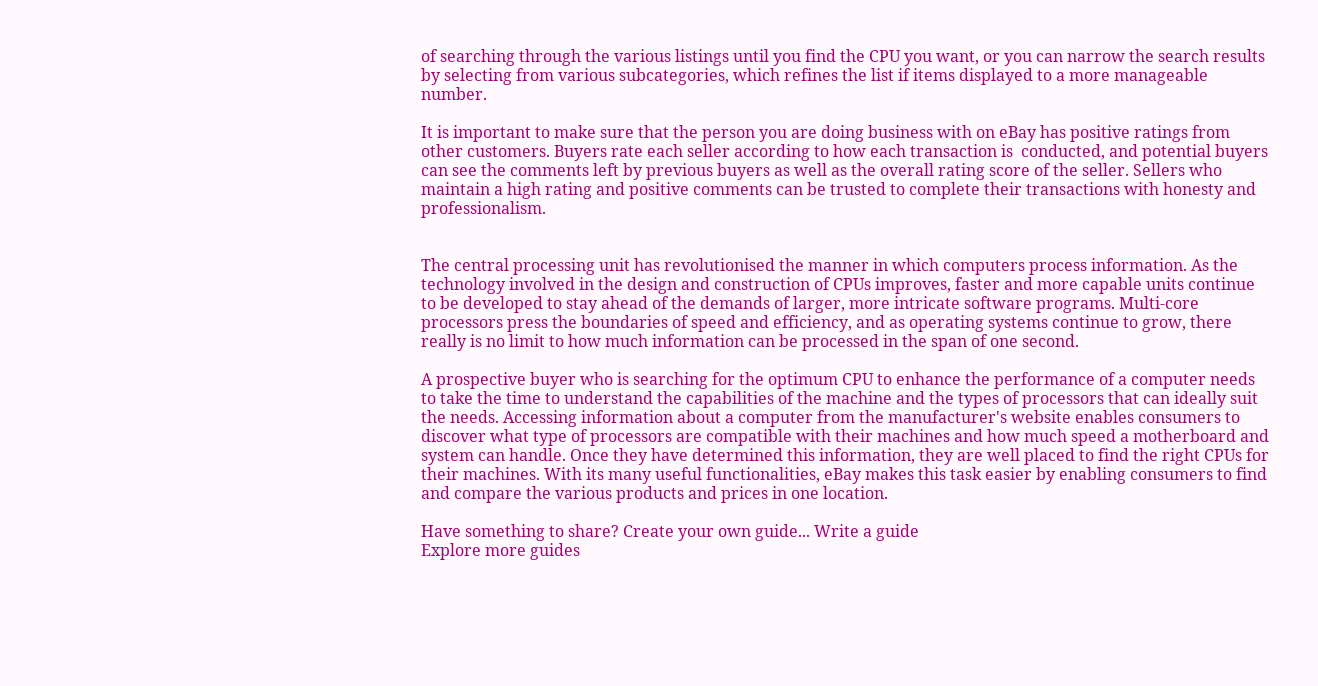of searching through the various listings until you find the CPU you want, or you can narrow the search results by selecting from various subcategories, which refines the list if items displayed to a more manageable number.

It is important to make sure that the person you are doing business with on eBay has positive ratings from other customers. Buyers rate each seller according to how each transaction is  conducted, and potential buyers can see the comments left by previous buyers as well as the overall rating score of the seller. Sellers who maintain a high rating and positive comments can be trusted to complete their transactions with honesty and professionalism.


The central processing unit has revolutionised the manner in which computers process information. As the technology involved in the design and construction of CPUs improves, faster and more capable units continue to be developed to stay ahead of the demands of larger, more intricate software programs. Multi-core processors press the boundaries of speed and efficiency, and as operating systems continue to grow, there really is no limit to how much information can be processed in the span of one second.

A prospective buyer who is searching for the optimum CPU to enhance the performance of a computer needs to take the time to understand the capabilities of the machine and the types of processors that can ideally suit the needs. Accessing information about a computer from the manufacturer's website enables consumers to discover what type of processors are compatible with their machines and how much speed a motherboard and system can handle. Once they have determined this information, they are well placed to find the right CPUs for their machines. With its many useful functionalities, eBay makes this task easier by enabling consumers to find and compare the various products and prices in one location.

Have something to share? Create your own guide... Write a guide
Explore more guides